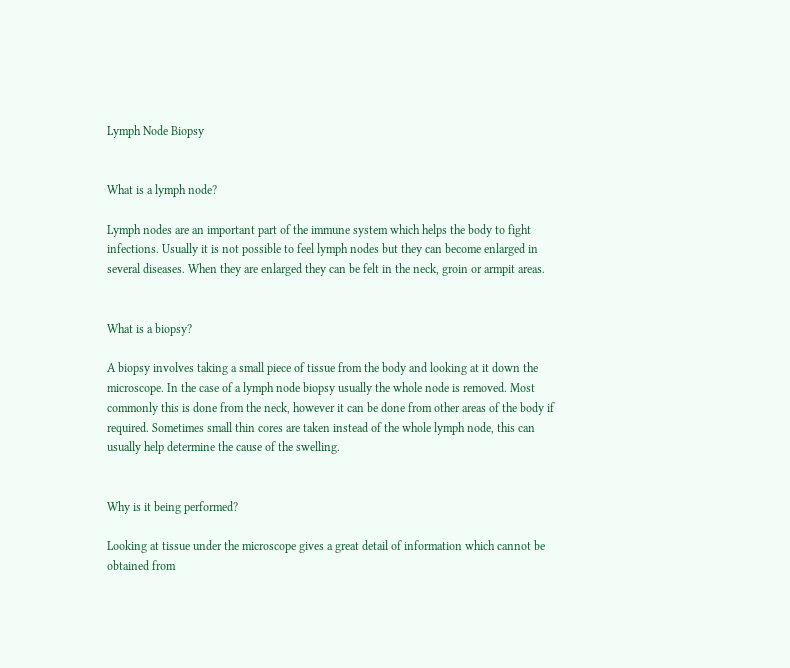Lymph Node Biopsy


What is a lymph node?

Lymph nodes are an important part of the immune system which helps the body to fight infections. Usually it is not possible to feel lymph nodes but they can become enlarged in several diseases. When they are enlarged they can be felt in the neck, groin or armpit areas.


What is a biopsy?

A biopsy involves taking a small piece of tissue from the body and looking at it down the microscope. In the case of a lymph node biopsy usually the whole node is removed. Most commonly this is done from the neck, however it can be done from other areas of the body if required. Sometimes small thin cores are taken instead of the whole lymph node, this can usually help determine the cause of the swelling.


Why is it being performed?

Looking at tissue under the microscope gives a great detail of information which cannot be obtained from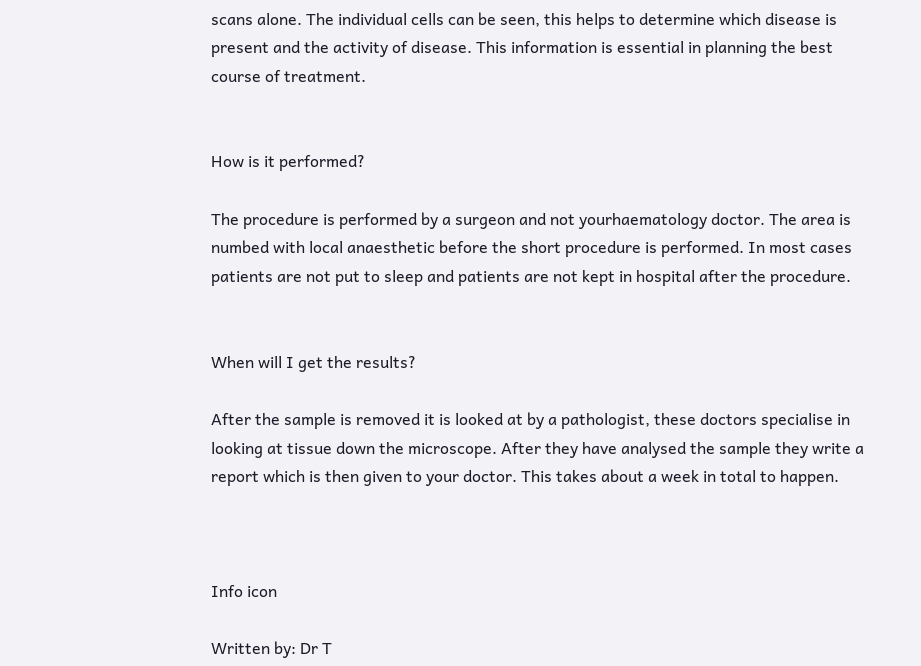scans alone. The individual cells can be seen, this helps to determine which disease is present and the activity of disease. This information is essential in planning the best course of treatment.


How is it performed?

The procedure is performed by a surgeon and not yourhaematology doctor. The area is numbed with local anaesthetic before the short procedure is performed. In most cases patients are not put to sleep and patients are not kept in hospital after the procedure.


When will I get the results?

After the sample is removed it is looked at by a pathologist, these doctors specialise in looking at tissue down the microscope. After they have analysed the sample they write a report which is then given to your doctor. This takes about a week in total to happen.



Info icon

Written by: Dr T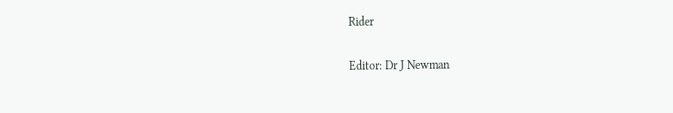Rider

Editor: Dr J Newman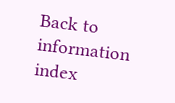Back to information index